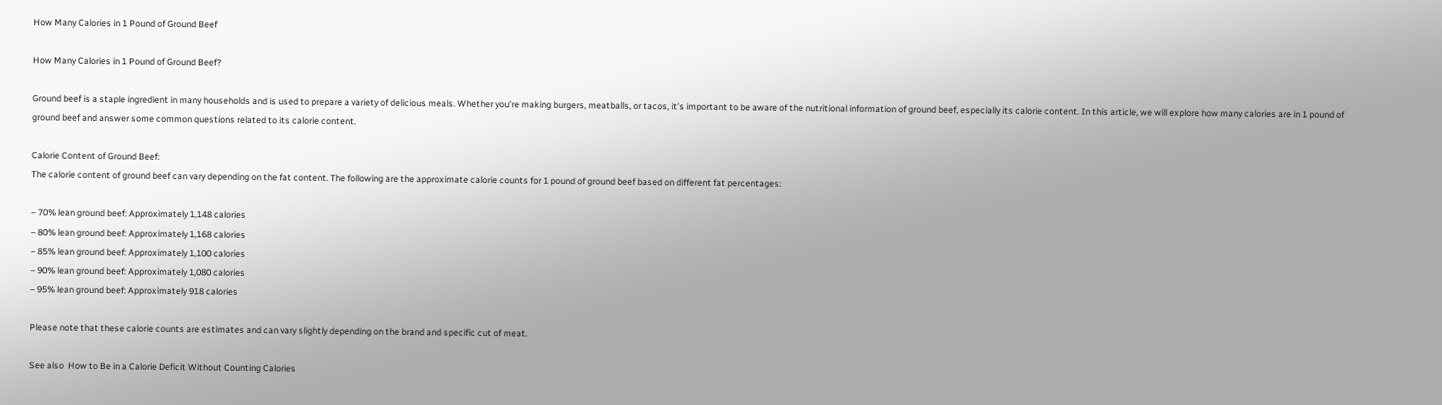How Many Calories in 1 Pound of Ground Beef

How Many Calories in 1 Pound of Ground Beef?

Ground beef is a staple ingredient in many households and is used to prepare a variety of delicious meals. Whether you’re making burgers, meatballs, or tacos, it’s important to be aware of the nutritional information of ground beef, especially its calorie content. In this article, we will explore how many calories are in 1 pound of ground beef and answer some common questions related to its calorie content.

Calorie Content of Ground Beef:
The calorie content of ground beef can vary depending on the fat content. The following are the approximate calorie counts for 1 pound of ground beef based on different fat percentages:

– 70% lean ground beef: Approximately 1,148 calories
– 80% lean ground beef: Approximately 1,168 calories
– 85% lean ground beef: Approximately 1,100 calories
– 90% lean ground beef: Approximately 1,080 calories
– 95% lean ground beef: Approximately 918 calories

Please note that these calorie counts are estimates and can vary slightly depending on the brand and specific cut of meat.

See also  How to Be in a Calorie Deficit Without Counting Calories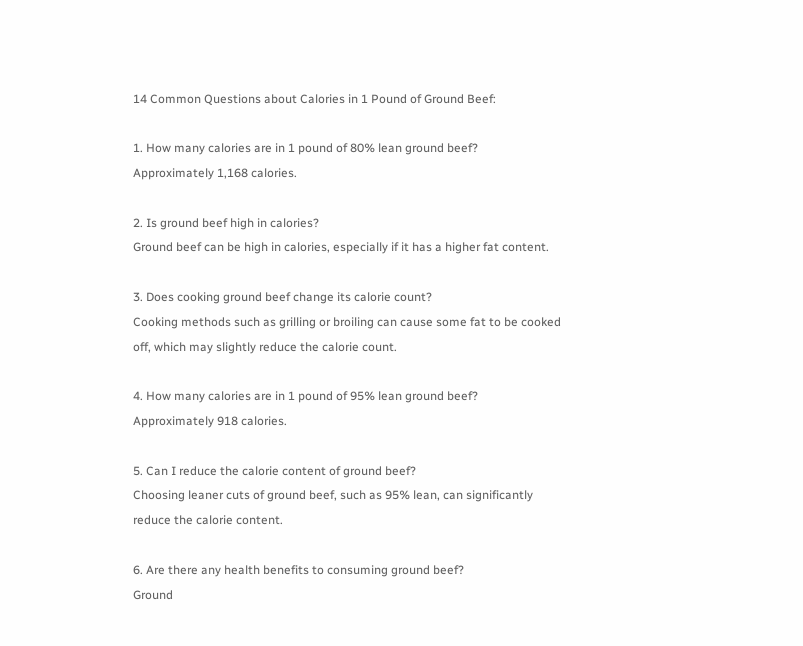14 Common Questions about Calories in 1 Pound of Ground Beef:

1. How many calories are in 1 pound of 80% lean ground beef?
Approximately 1,168 calories.

2. Is ground beef high in calories?
Ground beef can be high in calories, especially if it has a higher fat content.

3. Does cooking ground beef change its calorie count?
Cooking methods such as grilling or broiling can cause some fat to be cooked off, which may slightly reduce the calorie count.

4. How many calories are in 1 pound of 95% lean ground beef?
Approximately 918 calories.

5. Can I reduce the calorie content of ground beef?
Choosing leaner cuts of ground beef, such as 95% lean, can significantly reduce the calorie content.

6. Are there any health benefits to consuming ground beef?
Ground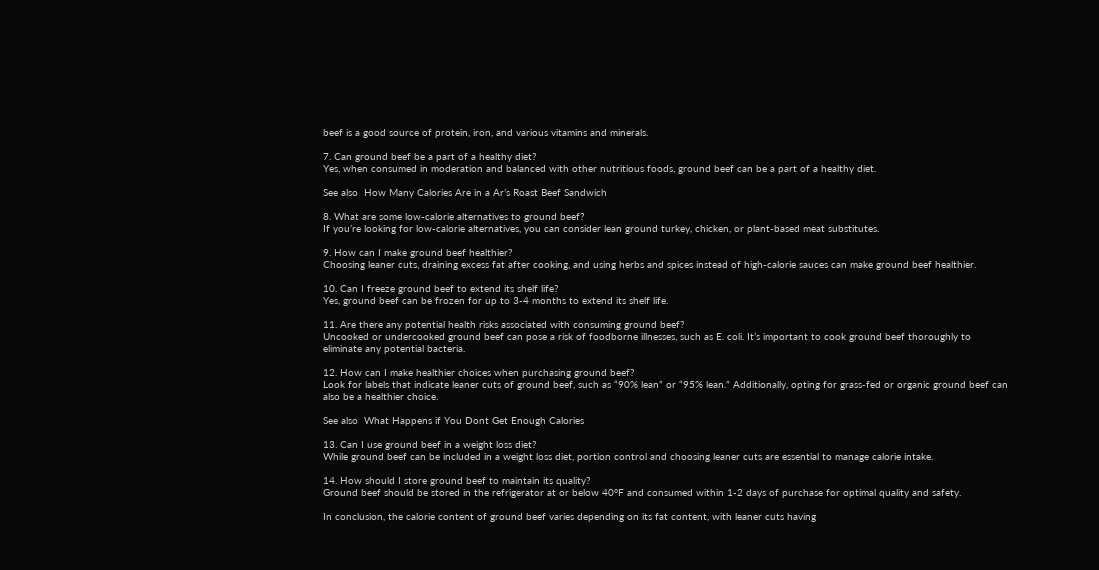beef is a good source of protein, iron, and various vitamins and minerals.

7. Can ground beef be a part of a healthy diet?
Yes, when consumed in moderation and balanced with other nutritious foods, ground beef can be a part of a healthy diet.

See also  How Many Calories Are in a Ar’s Roast Beef Sandwich

8. What are some low-calorie alternatives to ground beef?
If you’re looking for low-calorie alternatives, you can consider lean ground turkey, chicken, or plant-based meat substitutes.

9. How can I make ground beef healthier?
Choosing leaner cuts, draining excess fat after cooking, and using herbs and spices instead of high-calorie sauces can make ground beef healthier.

10. Can I freeze ground beef to extend its shelf life?
Yes, ground beef can be frozen for up to 3-4 months to extend its shelf life.

11. Are there any potential health risks associated with consuming ground beef?
Uncooked or undercooked ground beef can pose a risk of foodborne illnesses, such as E. coli. It’s important to cook ground beef thoroughly to eliminate any potential bacteria.

12. How can I make healthier choices when purchasing ground beef?
Look for labels that indicate leaner cuts of ground beef, such as “90% lean” or “95% lean.” Additionally, opting for grass-fed or organic ground beef can also be a healthier choice.

See also  What Happens if You Dont Get Enough Calories

13. Can I use ground beef in a weight loss diet?
While ground beef can be included in a weight loss diet, portion control and choosing leaner cuts are essential to manage calorie intake.

14. How should I store ground beef to maintain its quality?
Ground beef should be stored in the refrigerator at or below 40°F and consumed within 1-2 days of purchase for optimal quality and safety.

In conclusion, the calorie content of ground beef varies depending on its fat content, with leaner cuts having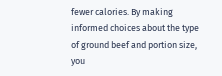fewer calories. By making informed choices about the type of ground beef and portion size, you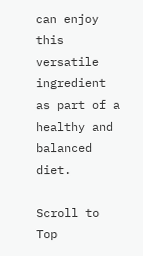can enjoy this versatile ingredient as part of a healthy and balanced diet.

Scroll to Top